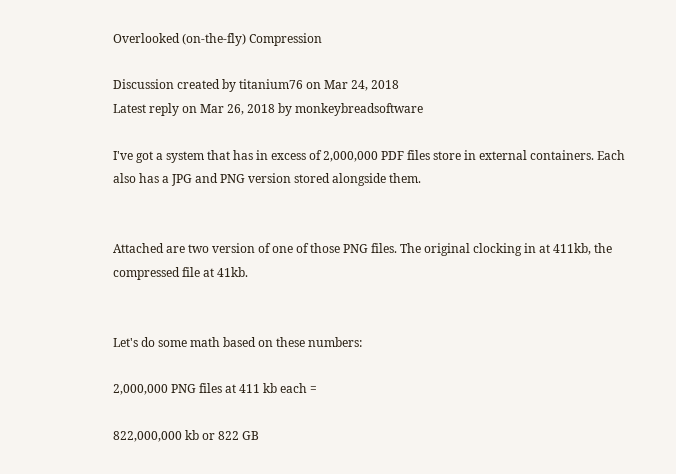Overlooked (on-the-fly) Compression

Discussion created by titanium76 on Mar 24, 2018
Latest reply on Mar 26, 2018 by monkeybreadsoftware

I've got a system that has in excess of 2,000,000 PDF files store in external containers. Each also has a JPG and PNG version stored alongside them.


Attached are two version of one of those PNG files. The original clocking in at 411kb, the compressed file at 41kb.


Let's do some math based on these numbers:

2,000,000 PNG files at 411 kb each =

822,000,000 kb or 822 GB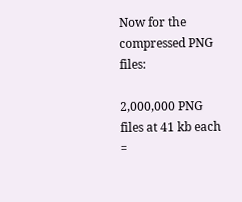Now for the compressed PNG files:

2,000,000 PNG files at 41 kb each =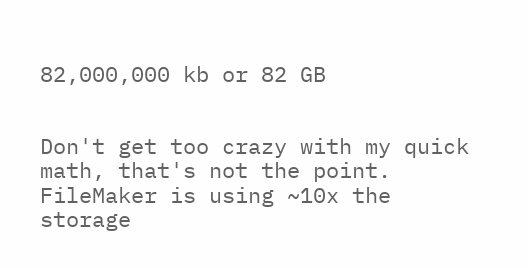82,000,000 kb or 82 GB


Don't get too crazy with my quick math, that's not the point. FileMaker is using ~10x the storage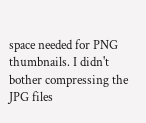space needed for PNG thumbnails. I didn't bother compressing the JPG files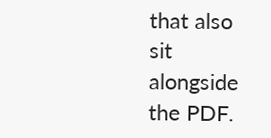that also sit alongside the PDF.